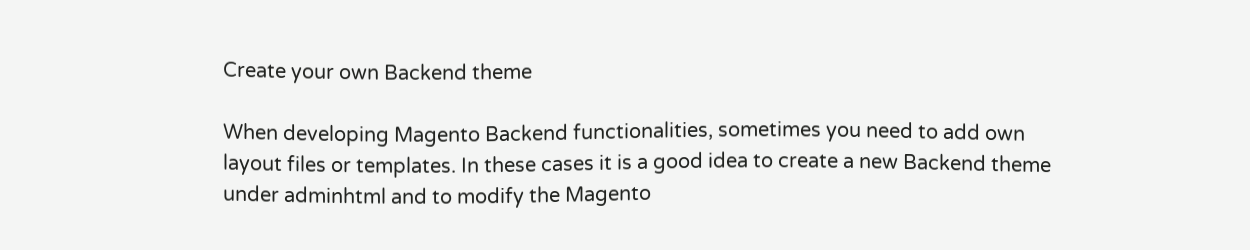Create your own Backend theme

When developing Magento Backend functionalities, sometimes you need to add own layout files or templates. In these cases it is a good idea to create a new Backend theme under adminhtml and to modify the Magento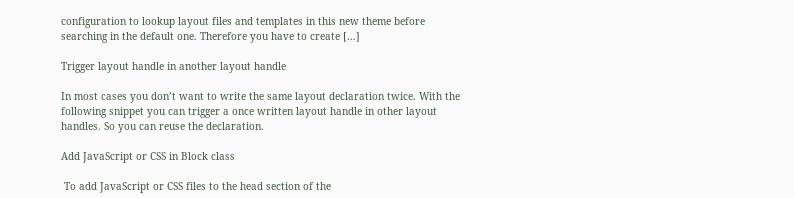configuration to lookup layout files and templates in this new theme before searching in the default one. Therefore you have to create […]

Trigger layout handle in another layout handle

In most cases you don’t want to write the same layout declaration twice. With the following snippet you can trigger a once written layout handle in other layout handles. So you can reuse the declaration.

Add JavaScript or CSS in Block class

 To add JavaScript or CSS files to the head section of the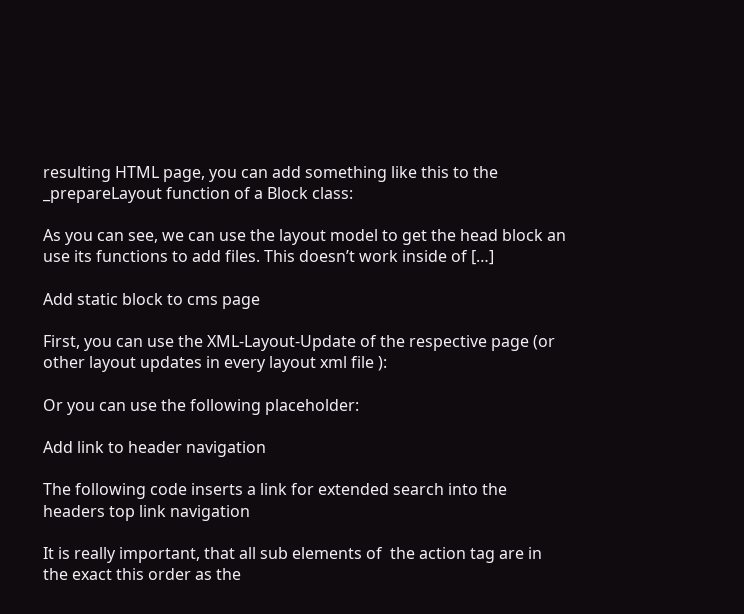resulting HTML page, you can add something like this to the _prepareLayout function of a Block class:

As you can see, we can use the layout model to get the head block an use its functions to add files. This doesn’t work inside of […]

Add static block to cms page

First, you can use the XML-Layout-Update of the respective page (or other layout updates in every layout xml file ):

Or you can use the following placeholder:

Add link to header navigation

The following code inserts a link for extended search into the headers top link navigation

It is really important, that all sub elements of  the action tag are in the exact this order as the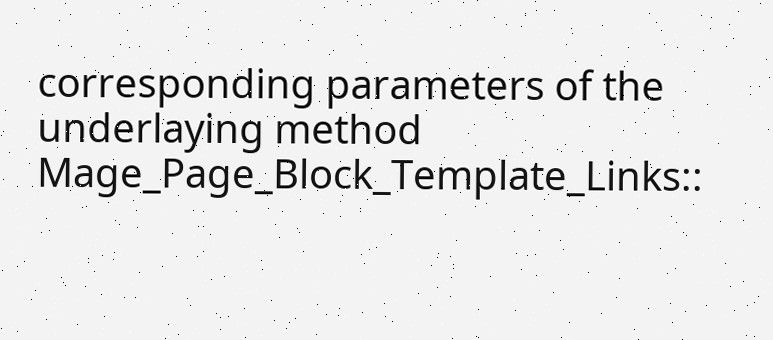corresponding parameters of the underlaying method Mage_Page_Block_Template_Links::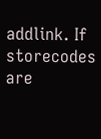addlink. If storecodes are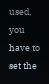used, you have to set the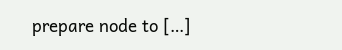prepare node to […]